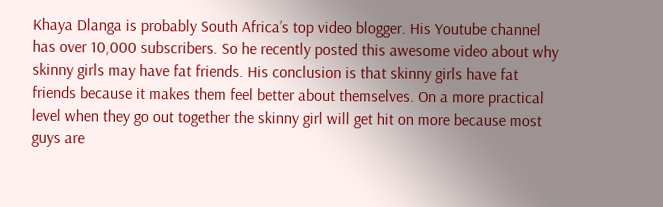Khaya Dlanga is probably South Africa’s top video blogger. His Youtube channel has over 10,000 subscribers. So he recently posted this awesome video about why skinny girls may have fat friends. His conclusion is that skinny girls have fat friends because it makes them feel better about themselves. On a more practical level when they go out together the skinny girl will get hit on more because most guys are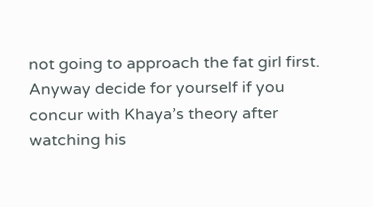not going to approach the fat girl first. Anyway decide for yourself if you concur with Khaya’s theory after watching his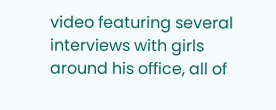video featuring several interviews with girls around his office, all of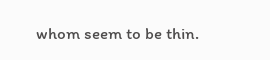whom seem to be thin.